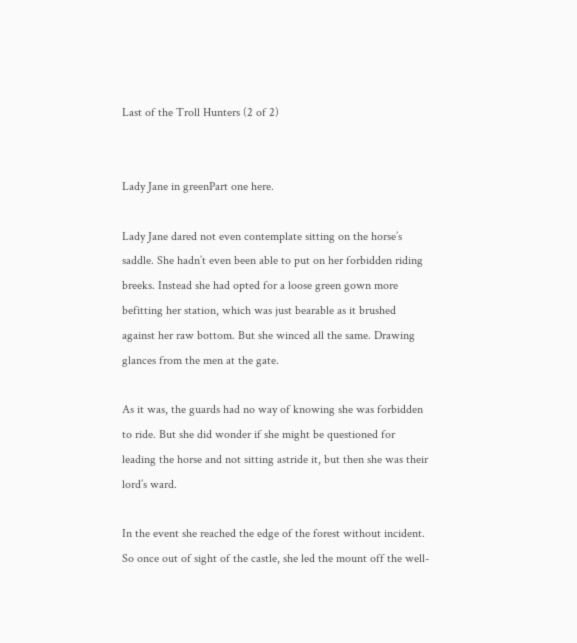Last of the Troll Hunters (2 of 2)


Lady Jane in greenPart one here.

Lady Jane dared not even contemplate sitting on the horse’s saddle. She hadn’t even been able to put on her forbidden riding breeks. Instead she had opted for a loose green gown more befitting her station, which was just bearable as it brushed against her raw bottom. But she winced all the same. Drawing glances from the men at the gate.

As it was, the guards had no way of knowing she was forbidden to ride. But she did wonder if she might be questioned for leading the horse and not sitting astride it, but then she was their lord’s ward.

In the event she reached the edge of the forest without incident. So once out of sight of the castle, she led the mount off the well-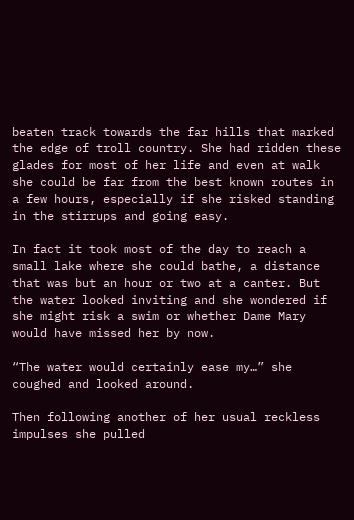beaten track towards the far hills that marked the edge of troll country. She had ridden these glades for most of her life and even at walk she could be far from the best known routes in a few hours, especially if she risked standing in the stirrups and going easy.

In fact it took most of the day to reach a small lake where she could bathe, a distance that was but an hour or two at a canter. But the water looked inviting and she wondered if she might risk a swim or whether Dame Mary would have missed her by now.

“The water would certainly ease my…” she coughed and looked around.

Then following another of her usual reckless impulses she pulled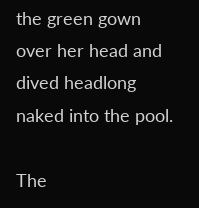the green gown over her head and dived headlong naked into the pool.

The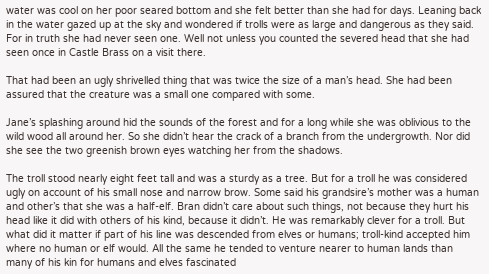water was cool on her poor seared bottom and she felt better than she had for days. Leaning back in the water gazed up at the sky and wondered if trolls were as large and dangerous as they said. For in truth she had never seen one. Well not unless you counted the severed head that she had seen once in Castle Brass on a visit there.

That had been an ugly shrivelled thing that was twice the size of a man’s head. She had been assured that the creature was a small one compared with some.

Jane’s splashing around hid the sounds of the forest and for a long while she was oblivious to the wild wood all around her. So she didn’t hear the crack of a branch from the undergrowth. Nor did she see the two greenish brown eyes watching her from the shadows.

The troll stood nearly eight feet tall and was a sturdy as a tree. But for a troll he was considered ugly on account of his small nose and narrow brow. Some said his grandsire’s mother was a human and other’s that she was a half-elf. Bran didn’t care about such things, not because they hurt his head like it did with others of his kind, because it didn’t. He was remarkably clever for a troll. But what did it matter if part of his line was descended from elves or humans; troll-kind accepted him where no human or elf would. All the same he tended to venture nearer to human lands than many of his kin for humans and elves fascinated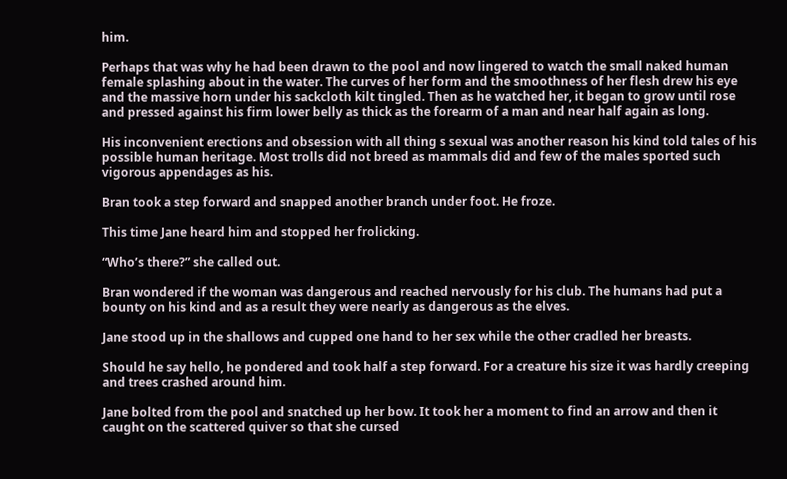him.

Perhaps that was why he had been drawn to the pool and now lingered to watch the small naked human female splashing about in the water. The curves of her form and the smoothness of her flesh drew his eye and the massive horn under his sackcloth kilt tingled. Then as he watched her, it began to grow until rose and pressed against his firm lower belly as thick as the forearm of a man and near half again as long.

His inconvenient erections and obsession with all thing s sexual was another reason his kind told tales of his possible human heritage. Most trolls did not breed as mammals did and few of the males sported such vigorous appendages as his.

Bran took a step forward and snapped another branch under foot. He froze.

This time Jane heard him and stopped her frolicking.

“Who’s there?” she called out.

Bran wondered if the woman was dangerous and reached nervously for his club. The humans had put a bounty on his kind and as a result they were nearly as dangerous as the elves.

Jane stood up in the shallows and cupped one hand to her sex while the other cradled her breasts.

Should he say hello, he pondered and took half a step forward. For a creature his size it was hardly creeping and trees crashed around him.

Jane bolted from the pool and snatched up her bow. It took her a moment to find an arrow and then it caught on the scattered quiver so that she cursed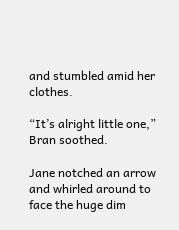and stumbled amid her clothes.

“It’s alright little one,” Bran soothed.

Jane notched an arrow and whirled around to face the huge dim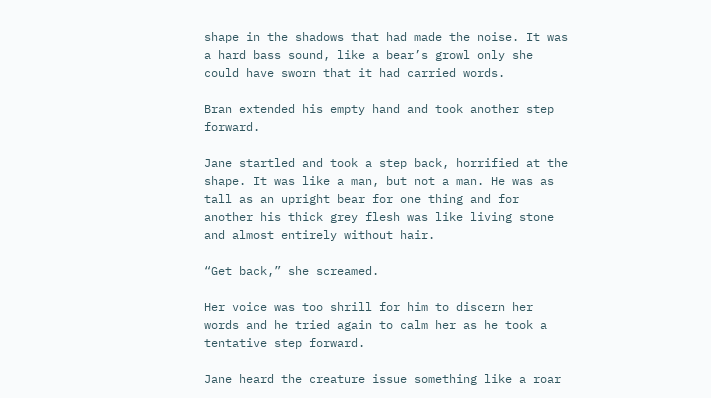shape in the shadows that had made the noise. It was a hard bass sound, like a bear’s growl only she could have sworn that it had carried words.

Bran extended his empty hand and took another step forward.

Jane startled and took a step back, horrified at the shape. It was like a man, but not a man. He was as tall as an upright bear for one thing and for another his thick grey flesh was like living stone and almost entirely without hair.

“Get back,” she screamed.

Her voice was too shrill for him to discern her words and he tried again to calm her as he took a tentative step forward.

Jane heard the creature issue something like a roar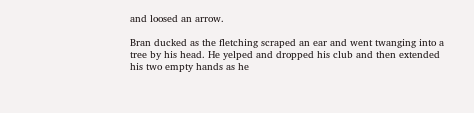and loosed an arrow.

Bran ducked as the fletching scraped an ear and went twanging into a tree by his head. He yelped and dropped his club and then extended his two empty hands as he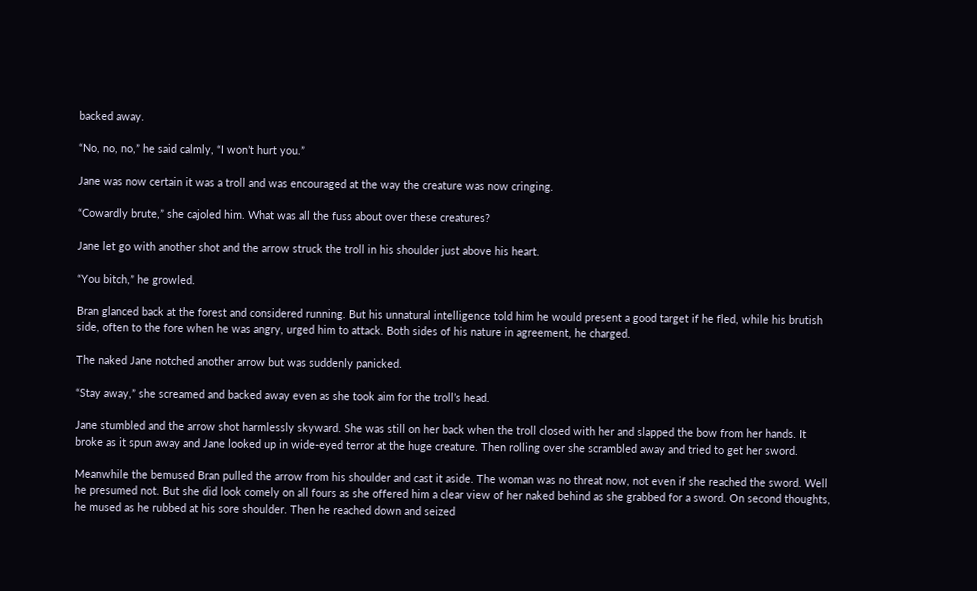backed away.

“No, no, no,” he said calmly, “I won’t hurt you.”

Jane was now certain it was a troll and was encouraged at the way the creature was now cringing.

“Cowardly brute,” she cajoled him. What was all the fuss about over these creatures?

Jane let go with another shot and the arrow struck the troll in his shoulder just above his heart.

“You bitch,” he growled.

Bran glanced back at the forest and considered running. But his unnatural intelligence told him he would present a good target if he fled, while his brutish side, often to the fore when he was angry, urged him to attack. Both sides of his nature in agreement, he charged.

The naked Jane notched another arrow but was suddenly panicked.

“Stay away,” she screamed and backed away even as she took aim for the troll’s head.

Jane stumbled and the arrow shot harmlessly skyward. She was still on her back when the troll closed with her and slapped the bow from her hands. It broke as it spun away and Jane looked up in wide-eyed terror at the huge creature. Then rolling over she scrambled away and tried to get her sword.

Meanwhile the bemused Bran pulled the arrow from his shoulder and cast it aside. The woman was no threat now, not even if she reached the sword. Well he presumed not. But she did look comely on all fours as she offered him a clear view of her naked behind as she grabbed for a sword. On second thoughts, he mused as he rubbed at his sore shoulder. Then he reached down and seized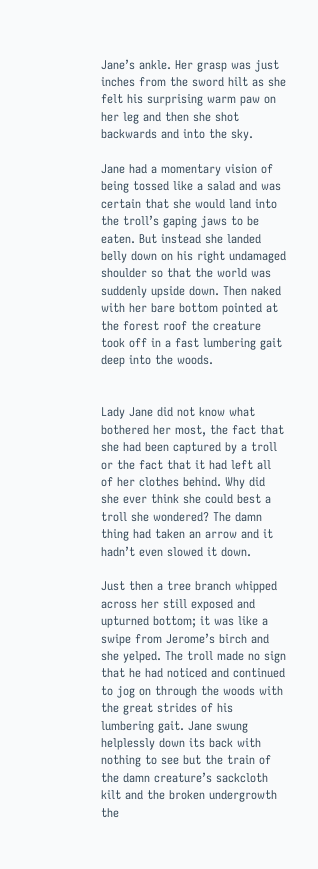Jane’s ankle. Her grasp was just inches from the sword hilt as she felt his surprising warm paw on her leg and then she shot backwards and into the sky.

Jane had a momentary vision of being tossed like a salad and was certain that she would land into the troll’s gaping jaws to be eaten. But instead she landed belly down on his right undamaged shoulder so that the world was suddenly upside down. Then naked with her bare bottom pointed at the forest roof the creature took off in a fast lumbering gait deep into the woods.


Lady Jane did not know what bothered her most, the fact that she had been captured by a troll or the fact that it had left all of her clothes behind. Why did she ever think she could best a troll she wondered? The damn thing had taken an arrow and it hadn’t even slowed it down.

Just then a tree branch whipped across her still exposed and upturned bottom; it was like a swipe from Jerome’s birch and she yelped. The troll made no sign that he had noticed and continued to jog on through the woods with the great strides of his lumbering gait. Jane swung helplessly down its back with nothing to see but the train of the damn creature’s sackcloth kilt and the broken undergrowth the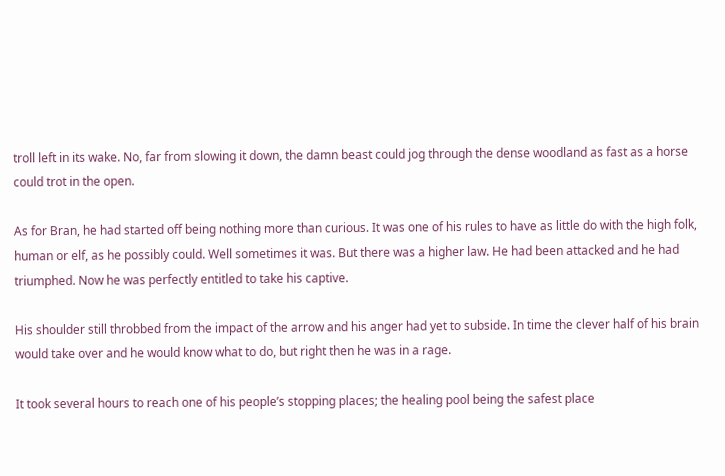troll left in its wake. No, far from slowing it down, the damn beast could jog through the dense woodland as fast as a horse could trot in the open.

As for Bran, he had started off being nothing more than curious. It was one of his rules to have as little do with the high folk, human or elf, as he possibly could. Well sometimes it was. But there was a higher law. He had been attacked and he had triumphed. Now he was perfectly entitled to take his captive.

His shoulder still throbbed from the impact of the arrow and his anger had yet to subside. In time the clever half of his brain would take over and he would know what to do, but right then he was in a rage.

It took several hours to reach one of his people’s stopping places; the healing pool being the safest place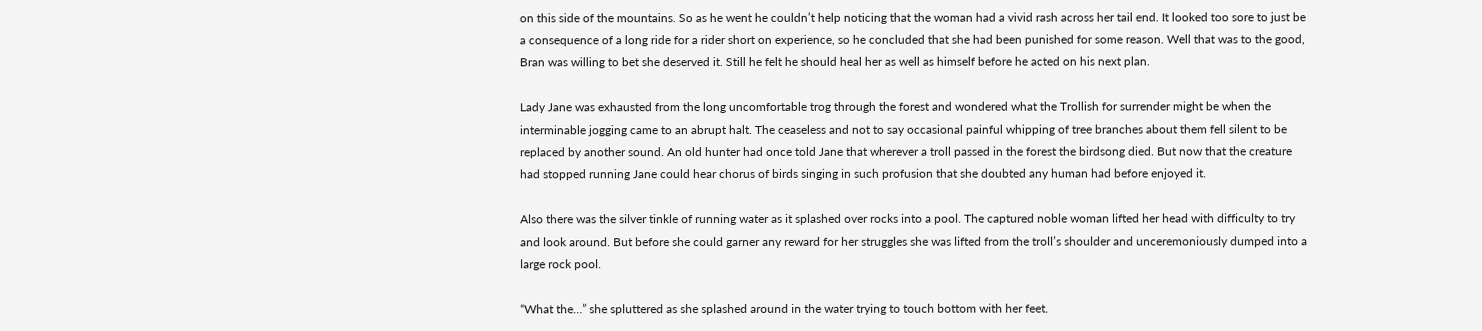on this side of the mountains. So as he went he couldn’t help noticing that the woman had a vivid rash across her tail end. It looked too sore to just be a consequence of a long ride for a rider short on experience, so he concluded that she had been punished for some reason. Well that was to the good, Bran was willing to bet she deserved it. Still he felt he should heal her as well as himself before he acted on his next plan.

Lady Jane was exhausted from the long uncomfortable trog through the forest and wondered what the Trollish for surrender might be when the interminable jogging came to an abrupt halt. The ceaseless and not to say occasional painful whipping of tree branches about them fell silent to be replaced by another sound. An old hunter had once told Jane that wherever a troll passed in the forest the birdsong died. But now that the creature had stopped running Jane could hear chorus of birds singing in such profusion that she doubted any human had before enjoyed it.

Also there was the silver tinkle of running water as it splashed over rocks into a pool. The captured noble woman lifted her head with difficulty to try and look around. But before she could garner any reward for her struggles she was lifted from the troll’s shoulder and unceremoniously dumped into a large rock pool.

“What the…” she spluttered as she splashed around in the water trying to touch bottom with her feet.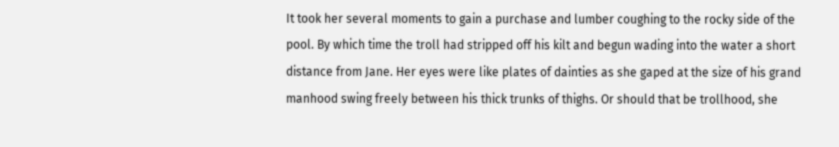It took her several moments to gain a purchase and lumber coughing to the rocky side of the pool. By which time the troll had stripped off his kilt and begun wading into the water a short distance from Jane. Her eyes were like plates of dainties as she gaped at the size of his grand manhood swing freely between his thick trunks of thighs. Or should that be trollhood, she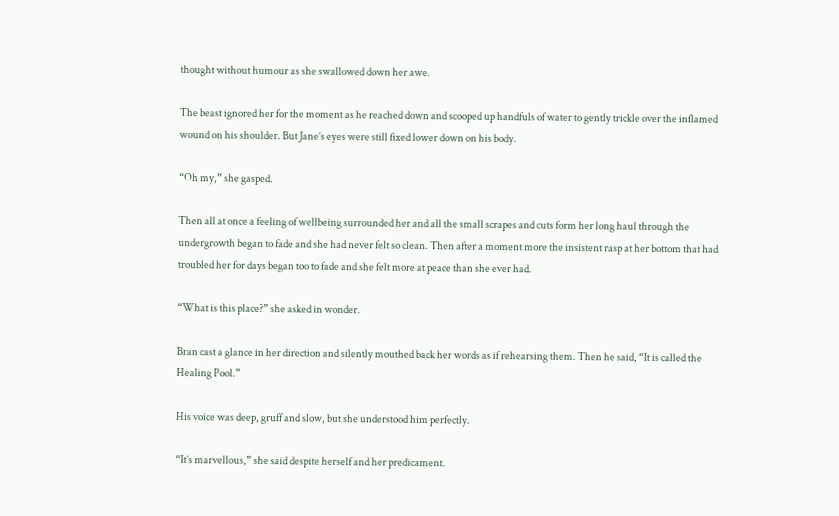thought without humour as she swallowed down her awe.

The beast ignored her for the moment as he reached down and scooped up handfuls of water to gently trickle over the inflamed wound on his shoulder. But Jane’s eyes were still fixed lower down on his body.

“Oh my,” she gasped.

Then all at once a feeling of wellbeing surrounded her and all the small scrapes and cuts form her long haul through the undergrowth began to fade and she had never felt so clean. Then after a moment more the insistent rasp at her bottom that had troubled her for days began too to fade and she felt more at peace than she ever had.

“What is this place?” she asked in wonder.

Bran cast a glance in her direction and silently mouthed back her words as if rehearsing them. Then he said, “It is called the Healing Pool.”

His voice was deep, gruff and slow, but she understood him perfectly.

“It’s marvellous,” she said despite herself and her predicament.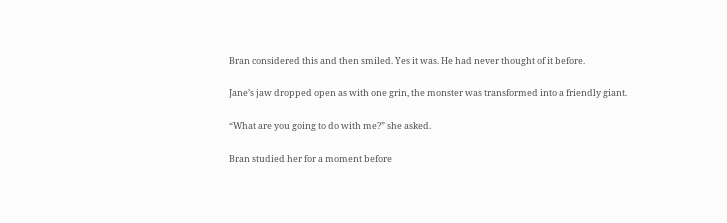Bran considered this and then smiled. Yes it was. He had never thought of it before.

Jane’s jaw dropped open as with one grin, the monster was transformed into a friendly giant.

“What are you going to do with me?” she asked.

Bran studied her for a moment before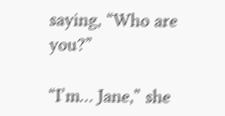saying, “Who are you?”

“I’m… Jane,” she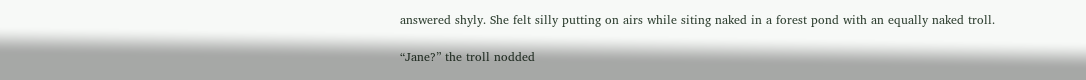answered shyly. She felt silly putting on airs while siting naked in a forest pond with an equally naked troll.

“Jane?” the troll nodded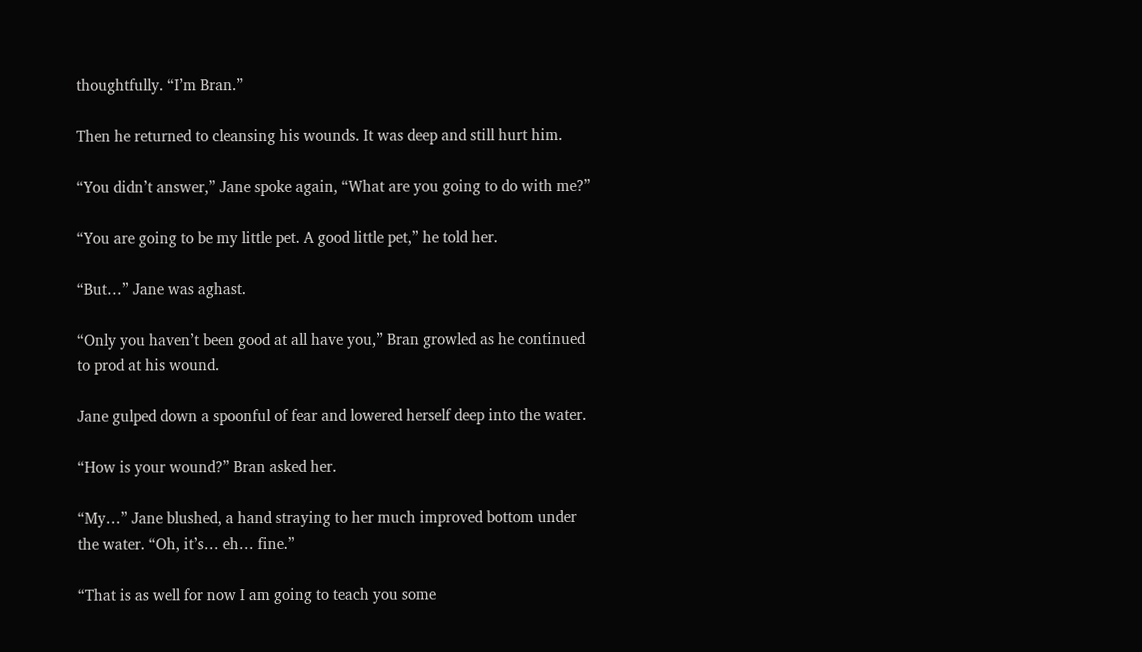thoughtfully. “I’m Bran.”

Then he returned to cleansing his wounds. It was deep and still hurt him.

“You didn’t answer,” Jane spoke again, “What are you going to do with me?”

“You are going to be my little pet. A good little pet,” he told her.

“But…” Jane was aghast.

“Only you haven’t been good at all have you,” Bran growled as he continued to prod at his wound.

Jane gulped down a spoonful of fear and lowered herself deep into the water.

“How is your wound?” Bran asked her.

“My…” Jane blushed, a hand straying to her much improved bottom under the water. “Oh, it’s… eh… fine.”

“That is as well for now I am going to teach you some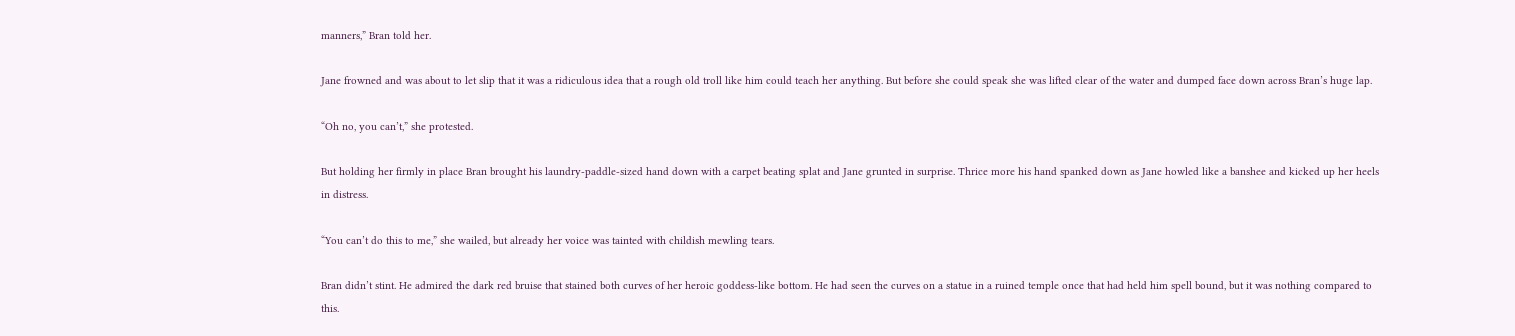manners,” Bran told her.

Jane frowned and was about to let slip that it was a ridiculous idea that a rough old troll like him could teach her anything. But before she could speak she was lifted clear of the water and dumped face down across Bran’s huge lap.

“Oh no, you can’t,” she protested.

But holding her firmly in place Bran brought his laundry-paddle-sized hand down with a carpet beating splat and Jane grunted in surprise. Thrice more his hand spanked down as Jane howled like a banshee and kicked up her heels in distress.

“You can’t do this to me,” she wailed, but already her voice was tainted with childish mewling tears.

Bran didn’t stint. He admired the dark red bruise that stained both curves of her heroic goddess-like bottom. He had seen the curves on a statue in a ruined temple once that had held him spell bound, but it was nothing compared to this.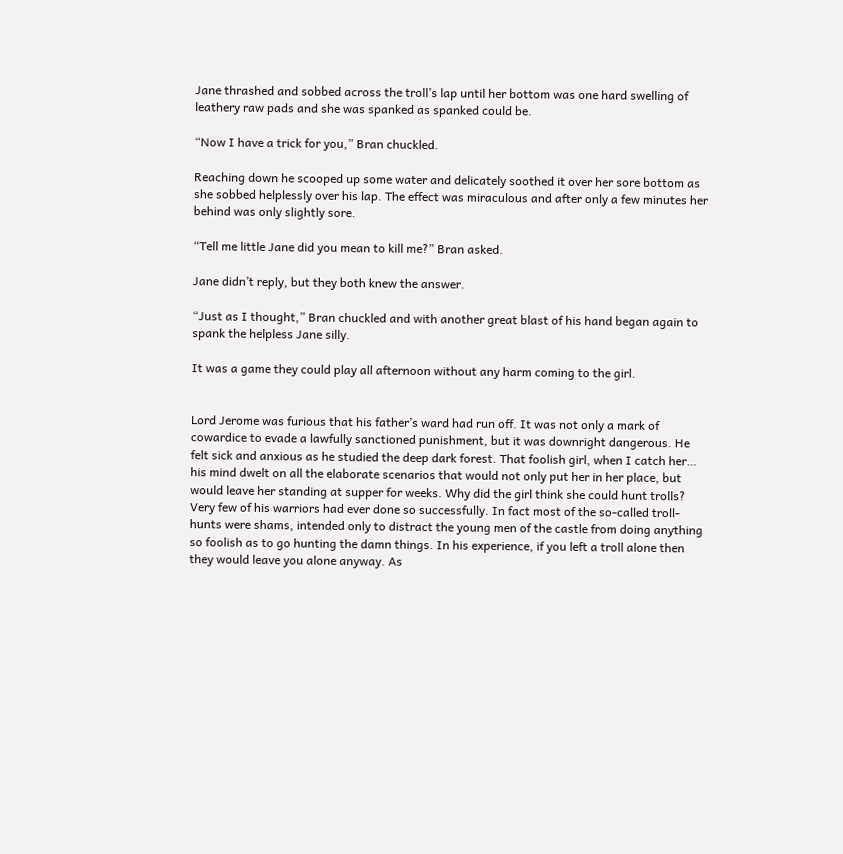Jane thrashed and sobbed across the troll’s lap until her bottom was one hard swelling of leathery raw pads and she was spanked as spanked could be.

“Now I have a trick for you,” Bran chuckled.

Reaching down he scooped up some water and delicately soothed it over her sore bottom as she sobbed helplessly over his lap. The effect was miraculous and after only a few minutes her behind was only slightly sore.

“Tell me little Jane did you mean to kill me?” Bran asked.

Jane didn’t reply, but they both knew the answer.

“Just as I thought,” Bran chuckled and with another great blast of his hand began again to spank the helpless Jane silly.

It was a game they could play all afternoon without any harm coming to the girl.


Lord Jerome was furious that his father’s ward had run off. It was not only a mark of cowardice to evade a lawfully sanctioned punishment, but it was downright dangerous. He felt sick and anxious as he studied the deep dark forest. That foolish girl, when I catch her… his mind dwelt on all the elaborate scenarios that would not only put her in her place, but would leave her standing at supper for weeks. Why did the girl think she could hunt trolls? Very few of his warriors had ever done so successfully. In fact most of the so-called troll-hunts were shams, intended only to distract the young men of the castle from doing anything so foolish as to go hunting the damn things. In his experience, if you left a troll alone then they would leave you alone anyway. As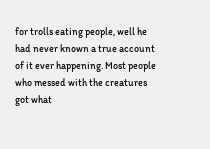for trolls eating people, well he had never known a true account of it ever happening. Most people who messed with the creatures got what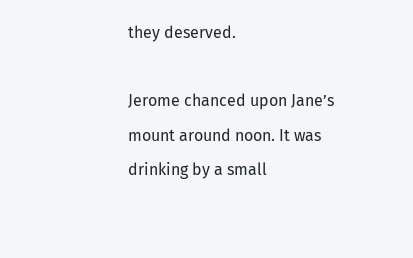they deserved.

Jerome chanced upon Jane’s mount around noon. It was drinking by a small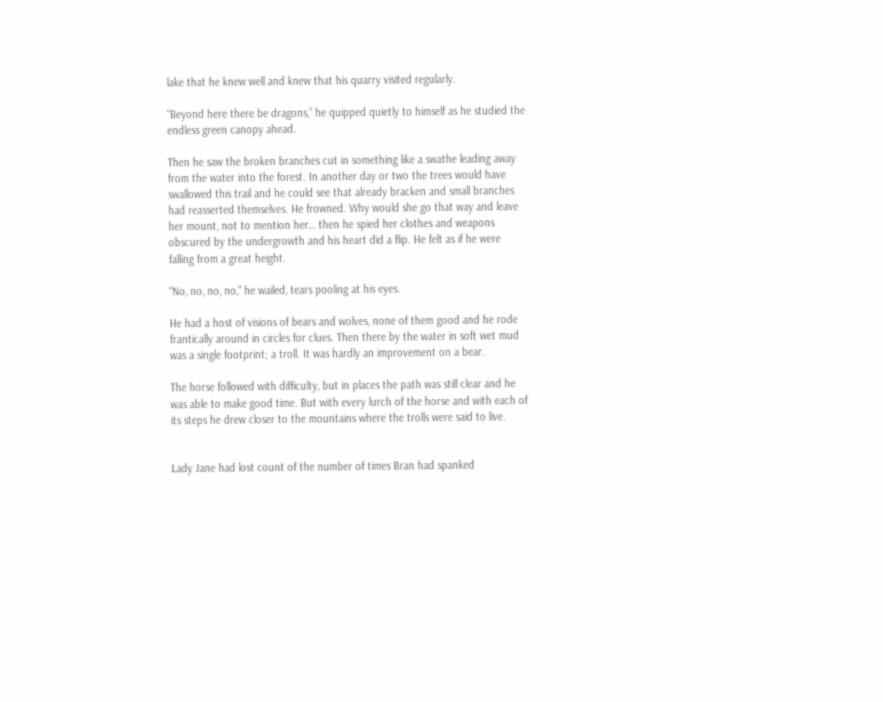lake that he knew well and knew that his quarry visited regularly.

“Beyond here there be dragons,” he quipped quietly to himself as he studied the endless green canopy ahead.

Then he saw the broken branches cut in something like a swathe leading away from the water into the forest. In another day or two the trees would have swallowed this trail and he could see that already bracken and small branches had reasserted themselves. He frowned. Why would she go that way and leave her mount, not to mention her… then he spied her clothes and weapons obscured by the undergrowth and his heart did a flip. He felt as if he were falling from a great height.

“No, no, no, no,” he wailed, tears pooling at his eyes.

He had a host of visions of bears and wolves, none of them good and he rode frantically around in circles for clues. Then there by the water in soft wet mud was a single footprint; a troll. It was hardly an improvement on a bear.

The horse followed with difficulty, but in places the path was still clear and he was able to make good time. But with every lurch of the horse and with each of its steps he drew closer to the mountains where the trolls were said to live.


Lady Jane had lost count of the number of times Bran had spanked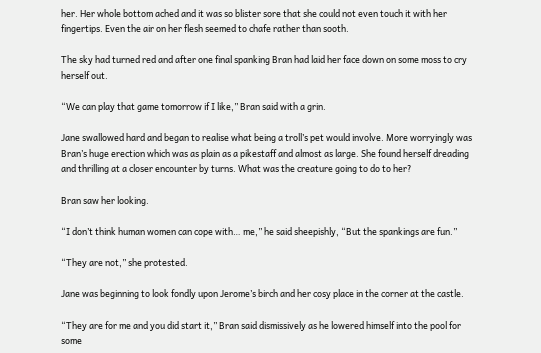her. Her whole bottom ached and it was so blister sore that she could not even touch it with her fingertips. Even the air on her flesh seemed to chafe rather than sooth.

The sky had turned red and after one final spanking Bran had laid her face down on some moss to cry herself out.

“We can play that game tomorrow if I like,” Bran said with a grin.

Jane swallowed hard and began to realise what being a troll’s pet would involve. More worryingly was Bran’s huge erection which was as plain as a pikestaff and almost as large. She found herself dreading and thrilling at a closer encounter by turns. What was the creature going to do to her?

Bran saw her looking.

“I don’t think human women can cope with… me,” he said sheepishly, “But the spankings are fun.”

“They are not,” she protested.

Jane was beginning to look fondly upon Jerome’s birch and her cosy place in the corner at the castle.

“They are for me and you did start it,” Bran said dismissively as he lowered himself into the pool for some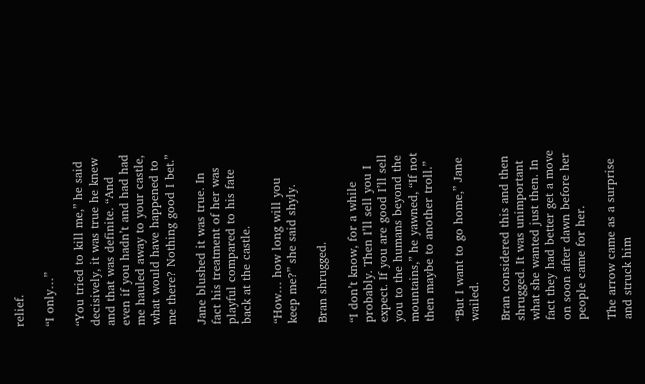relief.

“I only…”

“You tried to kill me,” he said decisively, it was true he knew and that was definite. “And even if you hadn’t and had had me hauled away to your castle, what would have happened to me there? Nothing good I bet.”

Jane blushed it was true. In fact his treatment of her was playful compared to his fate back at the castle.

“How… how long will you keep me?” she said shyly.

Bran shrugged.

“I don’t know, for a while probably. Then I’ll sell you I expect. If you are good I’ll sell you to the humans beyond the mountains,” he yawned, “If not then maybe to another troll.”

“But I want to go home,” Jane wailed.

Bran considered this and then shrugged. It was unimportant what she wanted just then. In fact they had better get a move on soon after dawn before her people came for her.

The arrow came as a surprise and struck him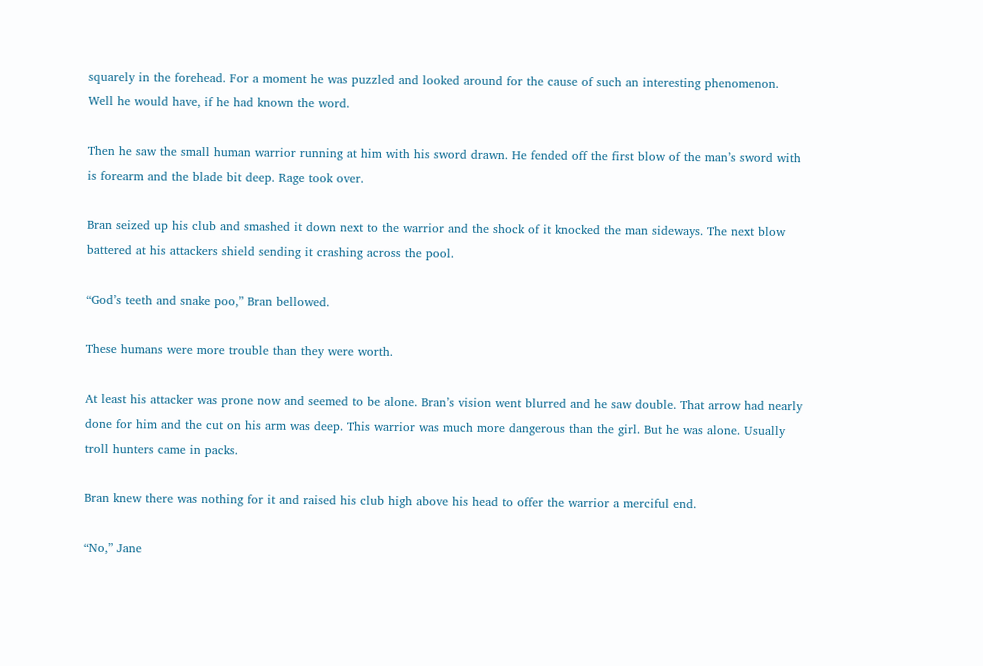squarely in the forehead. For a moment he was puzzled and looked around for the cause of such an interesting phenomenon. Well he would have, if he had known the word.

Then he saw the small human warrior running at him with his sword drawn. He fended off the first blow of the man’s sword with is forearm and the blade bit deep. Rage took over.

Bran seized up his club and smashed it down next to the warrior and the shock of it knocked the man sideways. The next blow battered at his attackers shield sending it crashing across the pool.

“God’s teeth and snake poo,” Bran bellowed.

These humans were more trouble than they were worth.

At least his attacker was prone now and seemed to be alone. Bran’s vision went blurred and he saw double. That arrow had nearly done for him and the cut on his arm was deep. This warrior was much more dangerous than the girl. But he was alone. Usually troll hunters came in packs.

Bran knew there was nothing for it and raised his club high above his head to offer the warrior a merciful end.

“No,” Jane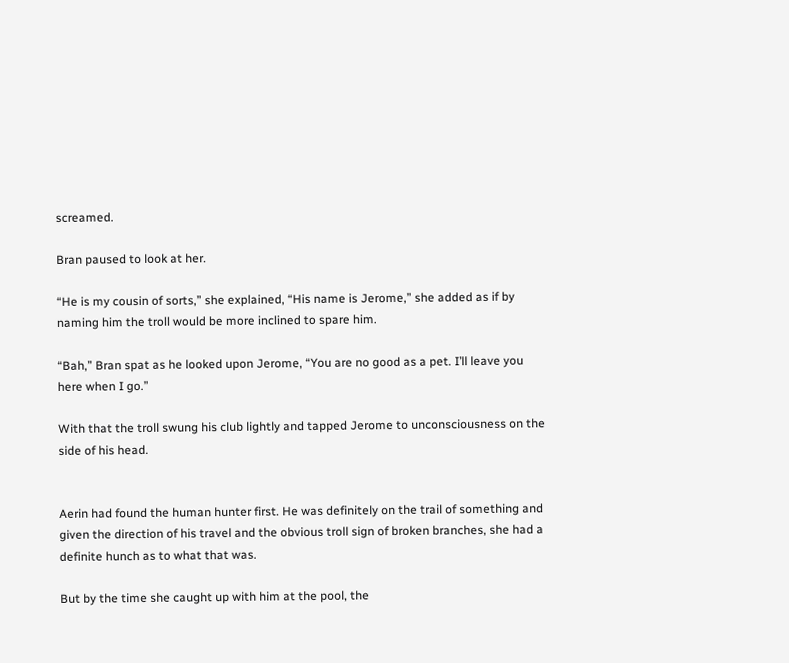screamed.

Bran paused to look at her.

“He is my cousin of sorts,” she explained, “His name is Jerome,” she added as if by naming him the troll would be more inclined to spare him.

“Bah,” Bran spat as he looked upon Jerome, “You are no good as a pet. I’ll leave you here when I go.”

With that the troll swung his club lightly and tapped Jerome to unconsciousness on the side of his head.


Aerin had found the human hunter first. He was definitely on the trail of something and given the direction of his travel and the obvious troll sign of broken branches, she had a definite hunch as to what that was.

But by the time she caught up with him at the pool, the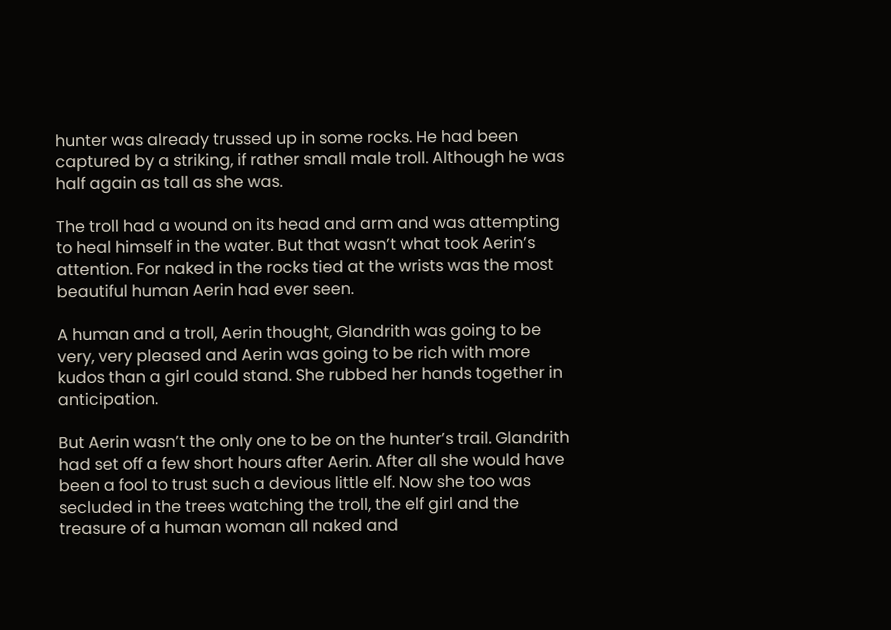hunter was already trussed up in some rocks. He had been captured by a striking, if rather small male troll. Although he was half again as tall as she was.

The troll had a wound on its head and arm and was attempting to heal himself in the water. But that wasn’t what took Aerin’s attention. For naked in the rocks tied at the wrists was the most beautiful human Aerin had ever seen.

A human and a troll, Aerin thought, Glandrith was going to be very, very pleased and Aerin was going to be rich with more kudos than a girl could stand. She rubbed her hands together in anticipation.

But Aerin wasn’t the only one to be on the hunter’s trail. Glandrith had set off a few short hours after Aerin. After all she would have been a fool to trust such a devious little elf. Now she too was secluded in the trees watching the troll, the elf girl and the treasure of a human woman all naked and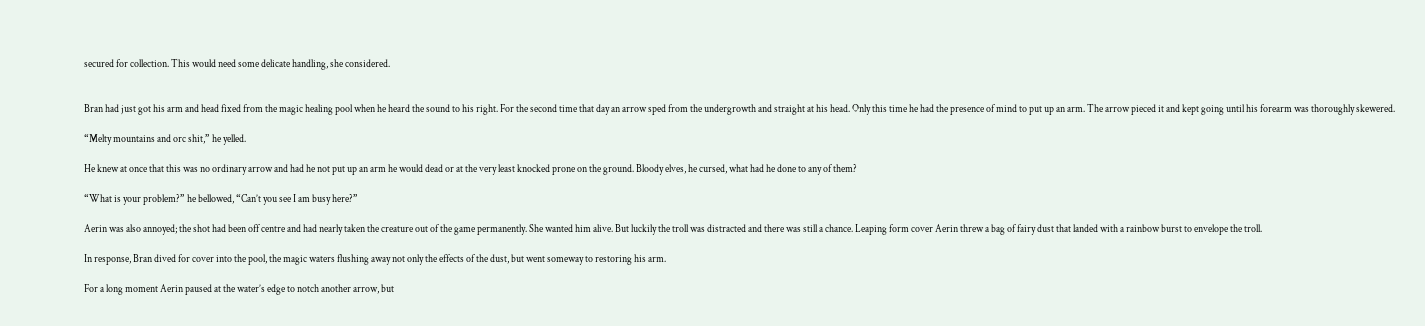secured for collection. This would need some delicate handling, she considered.


Bran had just got his arm and head fixed from the magic healing pool when he heard the sound to his right. For the second time that day an arrow sped from the undergrowth and straight at his head. Only this time he had the presence of mind to put up an arm. The arrow pieced it and kept going until his forearm was thoroughly skewered.

“Melty mountains and orc shit,” he yelled.

He knew at once that this was no ordinary arrow and had he not put up an arm he would dead or at the very least knocked prone on the ground. Bloody elves, he cursed, what had he done to any of them?

“What is your problem?” he bellowed, “Can’t you see I am busy here?”

Aerin was also annoyed; the shot had been off centre and had nearly taken the creature out of the game permanently. She wanted him alive. But luckily the troll was distracted and there was still a chance. Leaping form cover Aerin threw a bag of fairy dust that landed with a rainbow burst to envelope the troll.

In response, Bran dived for cover into the pool, the magic waters flushing away not only the effects of the dust, but went someway to restoring his arm.

For a long moment Aerin paused at the water’s edge to notch another arrow, but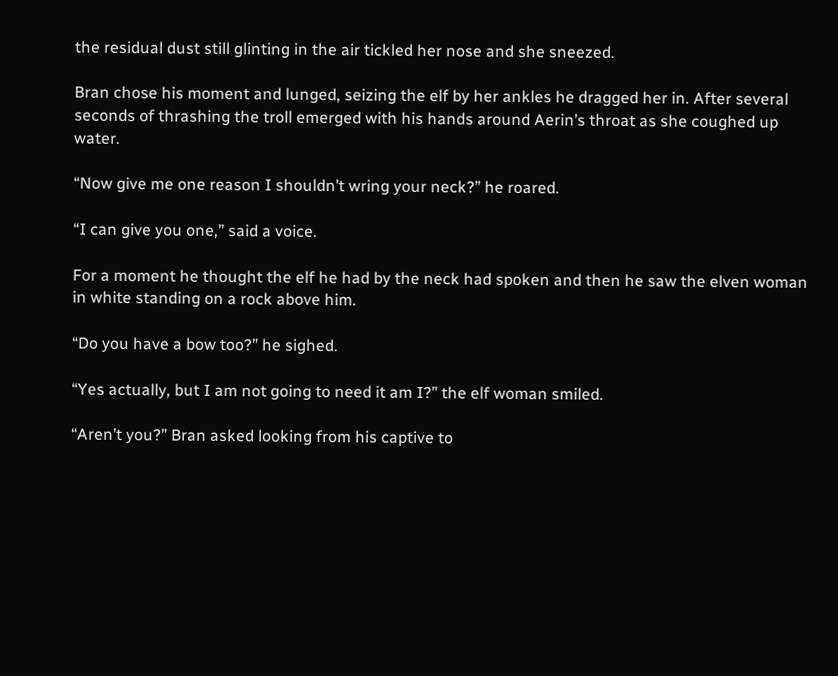the residual dust still glinting in the air tickled her nose and she sneezed.

Bran chose his moment and lunged, seizing the elf by her ankles he dragged her in. After several seconds of thrashing the troll emerged with his hands around Aerin’s throat as she coughed up water.

“Now give me one reason I shouldn’t wring your neck?” he roared.

“I can give you one,” said a voice.

For a moment he thought the elf he had by the neck had spoken and then he saw the elven woman in white standing on a rock above him.

“Do you have a bow too?” he sighed.

“Yes actually, but I am not going to need it am I?” the elf woman smiled.

“Aren’t you?” Bran asked looking from his captive to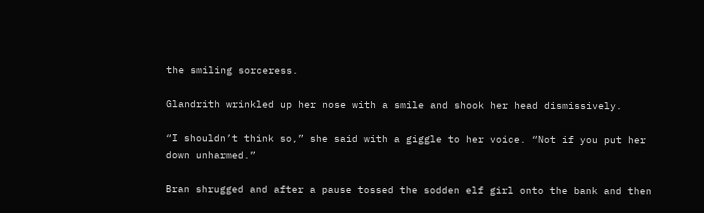the smiling sorceress.

Glandrith wrinkled up her nose with a smile and shook her head dismissively.

“I shouldn’t think so,” she said with a giggle to her voice. “Not if you put her down unharmed.”

Bran shrugged and after a pause tossed the sodden elf girl onto the bank and then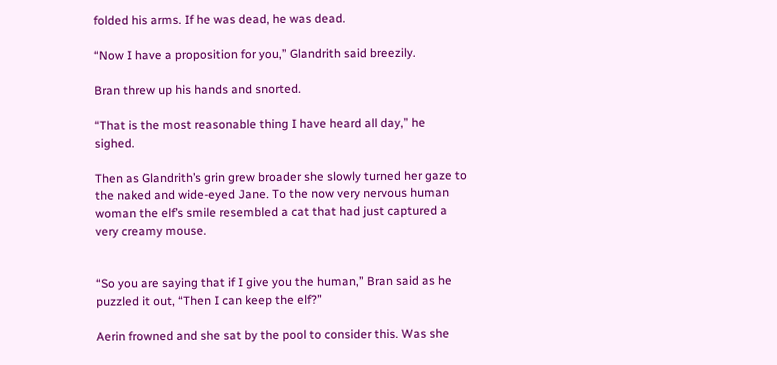folded his arms. If he was dead, he was dead.

“Now I have a proposition for you,” Glandrith said breezily.

Bran threw up his hands and snorted.

“That is the most reasonable thing I have heard all day,” he sighed.

Then as Glandrith’s grin grew broader she slowly turned her gaze to the naked and wide-eyed Jane. To the now very nervous human woman the elf’s smile resembled a cat that had just captured a very creamy mouse.


“So you are saying that if I give you the human,” Bran said as he puzzled it out, “Then I can keep the elf?”

Aerin frowned and she sat by the pool to consider this. Was she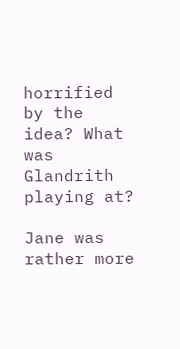horrified by the idea? What was Glandrith playing at?

Jane was rather more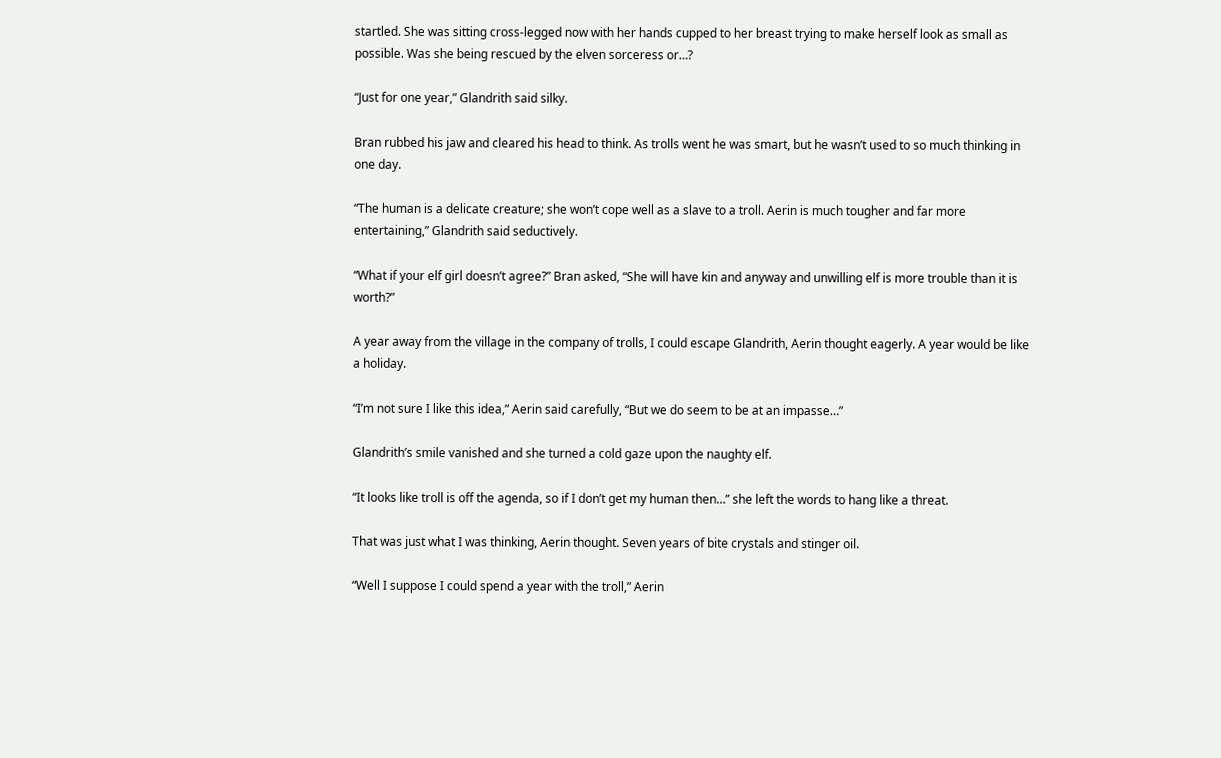startled. She was sitting cross-legged now with her hands cupped to her breast trying to make herself look as small as possible. Was she being rescued by the elven sorceress or…?

“Just for one year,” Glandrith said silky.

Bran rubbed his jaw and cleared his head to think. As trolls went he was smart, but he wasn’t used to so much thinking in one day.

“The human is a delicate creature; she won’t cope well as a slave to a troll. Aerin is much tougher and far more entertaining,” Glandrith said seductively.

“What if your elf girl doesn’t agree?” Bran asked, “She will have kin and anyway and unwilling elf is more trouble than it is worth?”

A year away from the village in the company of trolls, I could escape Glandrith, Aerin thought eagerly. A year would be like a holiday.

“I’m not sure I like this idea,” Aerin said carefully, “But we do seem to be at an impasse…”

Glandrith’s smile vanished and she turned a cold gaze upon the naughty elf.

“It looks like troll is off the agenda, so if I don’t get my human then…” she left the words to hang like a threat.

That was just what I was thinking, Aerin thought. Seven years of bite crystals and stinger oil.

“Well I suppose I could spend a year with the troll,” Aerin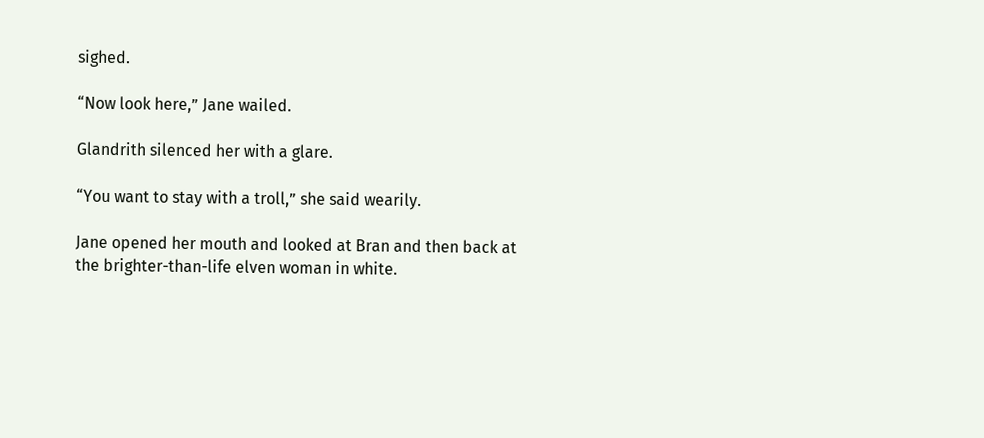sighed.

“Now look here,” Jane wailed.

Glandrith silenced her with a glare.

“You want to stay with a troll,” she said wearily.

Jane opened her mouth and looked at Bran and then back at the brighter-than-life elven woman in white.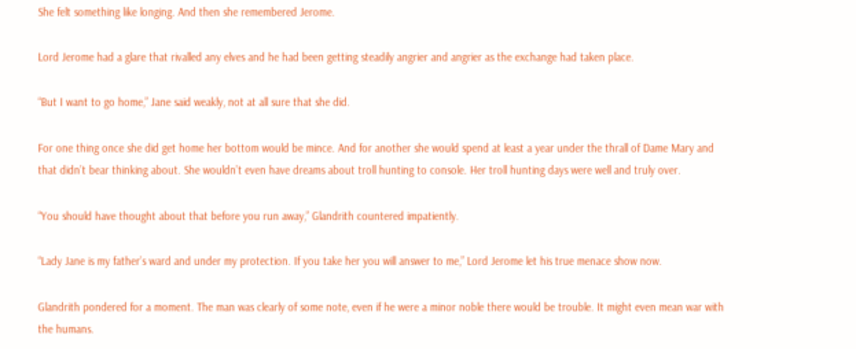She felt something like longing. And then she remembered Jerome.

Lord Jerome had a glare that rivalled any elves and he had been getting steadily angrier and angrier as the exchange had taken place.

“But I want to go home,” Jane said weakly, not at all sure that she did.

For one thing once she did get home her bottom would be mince. And for another she would spend at least a year under the thrall of Dame Mary and that didn’t bear thinking about. She wouldn’t even have dreams about troll hunting to console. Her troll hunting days were well and truly over.

“You should have thought about that before you run away,” Glandrith countered impatiently.

“Lady Jane is my father’s ward and under my protection. If you take her you will answer to me,” Lord Jerome let his true menace show now.

Glandrith pondered for a moment. The man was clearly of some note, even if he were a minor noble there would be trouble. It might even mean war with the humans.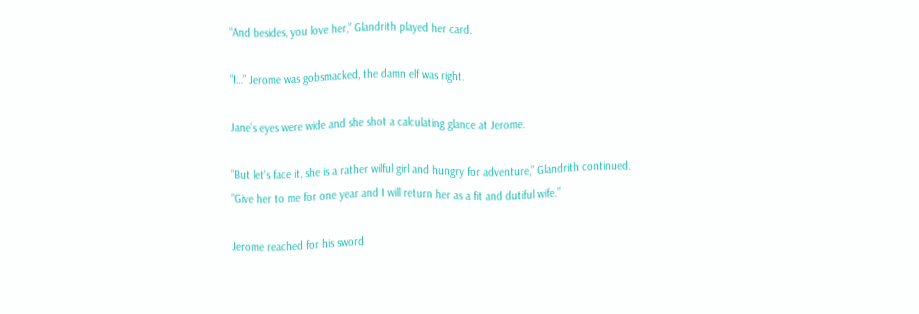“And besides, you love her,” Glandrith played her card.

“I…” Jerome was gobsmacked, the damn elf was right.

Jane’s eyes were wide and she shot a calculating glance at Jerome.

“But let’s face it, she is a rather wilful girl and hungry for adventure,” Glandrith continued. “Give her to me for one year and I will return her as a fit and dutiful wife.”

Jerome reached for his sword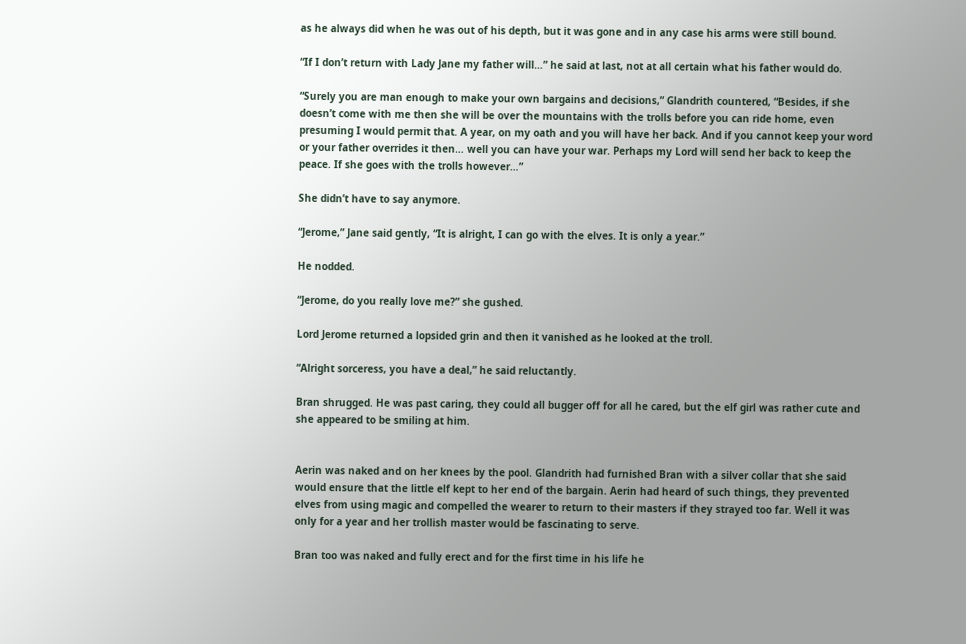as he always did when he was out of his depth, but it was gone and in any case his arms were still bound.

“If I don’t return with Lady Jane my father will…” he said at last, not at all certain what his father would do.

“Surely you are man enough to make your own bargains and decisions,” Glandrith countered, “Besides, if she doesn’t come with me then she will be over the mountains with the trolls before you can ride home, even presuming I would permit that. A year, on my oath and you will have her back. And if you cannot keep your word or your father overrides it then… well you can have your war. Perhaps my Lord will send her back to keep the peace. If she goes with the trolls however…”

She didn’t have to say anymore.

“Jerome,” Jane said gently, “It is alright, I can go with the elves. It is only a year.”

He nodded.

“Jerome, do you really love me?” she gushed.

Lord Jerome returned a lopsided grin and then it vanished as he looked at the troll.

“Alright sorceress, you have a deal,” he said reluctantly.

Bran shrugged. He was past caring, they could all bugger off for all he cared, but the elf girl was rather cute and she appeared to be smiling at him.


Aerin was naked and on her knees by the pool. Glandrith had furnished Bran with a silver collar that she said would ensure that the little elf kept to her end of the bargain. Aerin had heard of such things, they prevented elves from using magic and compelled the wearer to return to their masters if they strayed too far. Well it was only for a year and her trollish master would be fascinating to serve.

Bran too was naked and fully erect and for the first time in his life he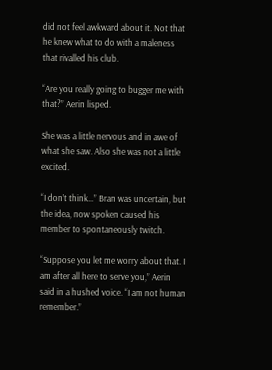did not feel awkward about it. Not that he knew what to do with a maleness that rivalled his club.

“Are you really going to bugger me with that?” Aerin lisped.

She was a little nervous and in awe of what she saw. Also she was not a little excited.

“I don’t think…” Bran was uncertain, but the idea, now spoken caused his member to spontaneously twitch.

“Suppose you let me worry about that. I am after all here to serve you,” Aerin said in a hushed voice. “I am not human remember.”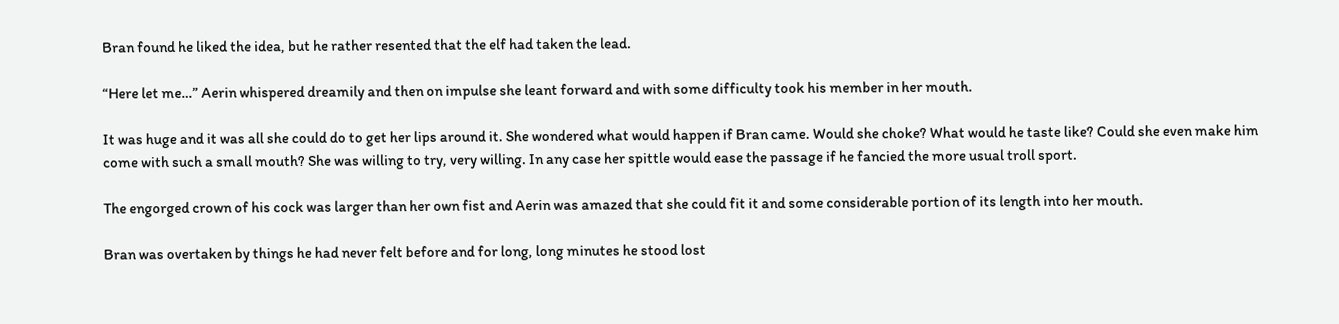Bran found he liked the idea, but he rather resented that the elf had taken the lead.

“Here let me…” Aerin whispered dreamily and then on impulse she leant forward and with some difficulty took his member in her mouth.

It was huge and it was all she could do to get her lips around it. She wondered what would happen if Bran came. Would she choke? What would he taste like? Could she even make him come with such a small mouth? She was willing to try, very willing. In any case her spittle would ease the passage if he fancied the more usual troll sport.

The engorged crown of his cock was larger than her own fist and Aerin was amazed that she could fit it and some considerable portion of its length into her mouth.

Bran was overtaken by things he had never felt before and for long, long minutes he stood lost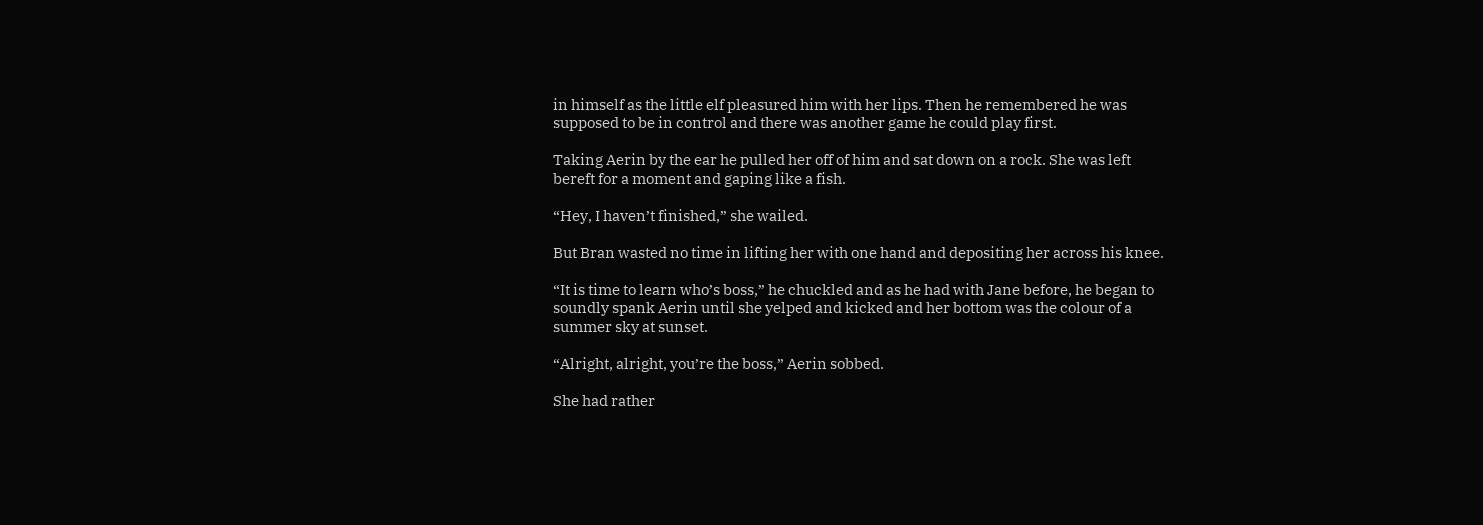in himself as the little elf pleasured him with her lips. Then he remembered he was supposed to be in control and there was another game he could play first.

Taking Aerin by the ear he pulled her off of him and sat down on a rock. She was left bereft for a moment and gaping like a fish.

“Hey, I haven’t finished,” she wailed.

But Bran wasted no time in lifting her with one hand and depositing her across his knee.

“It is time to learn who’s boss,” he chuckled and as he had with Jane before, he began to soundly spank Aerin until she yelped and kicked and her bottom was the colour of a summer sky at sunset.

“Alright, alright, you’re the boss,” Aerin sobbed.

She had rather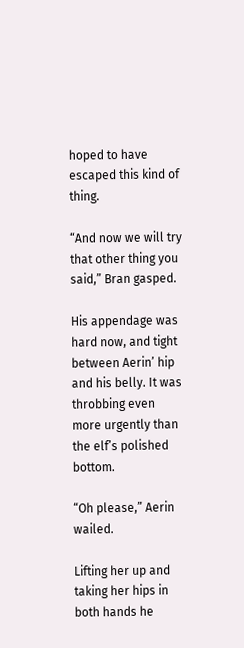hoped to have escaped this kind of thing.

“And now we will try that other thing you said,” Bran gasped.

His appendage was hard now, and tight between Aerin’ hip and his belly. It was throbbing even more urgently than the elf’s polished bottom.

“Oh please,” Aerin wailed.

Lifting her up and taking her hips in both hands he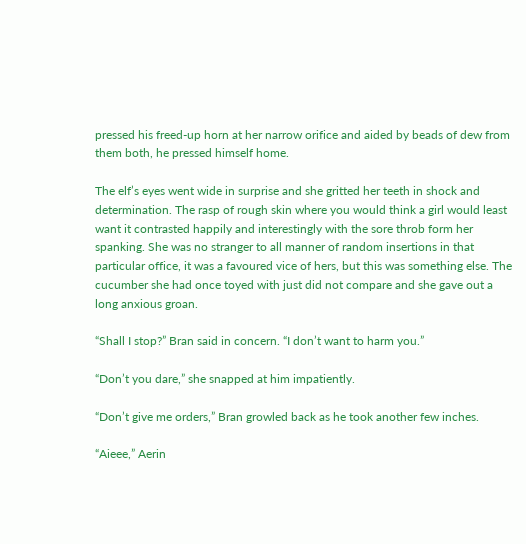pressed his freed-up horn at her narrow orifice and aided by beads of dew from them both, he pressed himself home.

The elf’s eyes went wide in surprise and she gritted her teeth in shock and determination. The rasp of rough skin where you would think a girl would least want it contrasted happily and interestingly with the sore throb form her spanking. She was no stranger to all manner of random insertions in that particular office, it was a favoured vice of hers, but this was something else. The cucumber she had once toyed with just did not compare and she gave out a long anxious groan.

“Shall I stop?” Bran said in concern. “I don’t want to harm you.”

“Don’t you dare,” she snapped at him impatiently.

“Don’t give me orders,” Bran growled back as he took another few inches.

“Aieee,” Aerin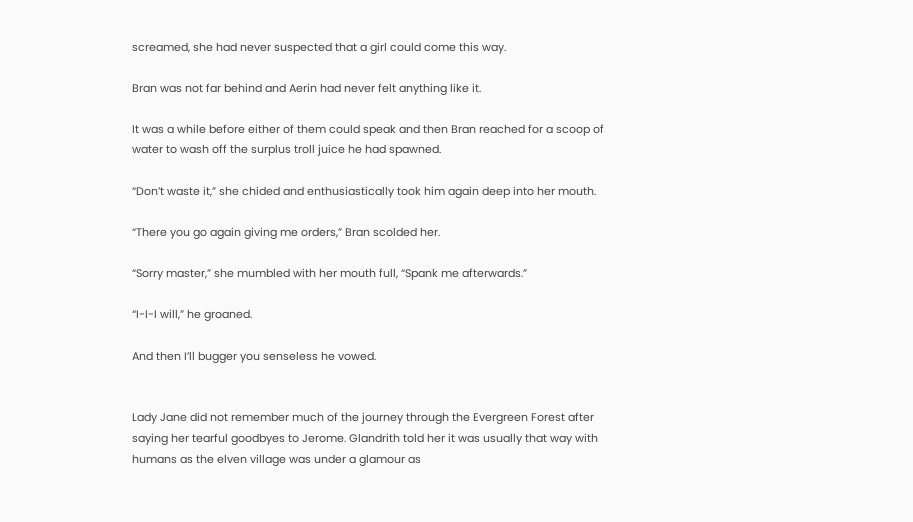screamed, she had never suspected that a girl could come this way.

Bran was not far behind and Aerin had never felt anything like it.

It was a while before either of them could speak and then Bran reached for a scoop of water to wash off the surplus troll juice he had spawned.

“Don’t waste it,” she chided and enthusiastically took him again deep into her mouth.

“There you go again giving me orders,” Bran scolded her.

“Sorry master,” she mumbled with her mouth full, “Spank me afterwards.”

“I-I-I will,” he groaned.

And then I’ll bugger you senseless he vowed.


Lady Jane did not remember much of the journey through the Evergreen Forest after saying her tearful goodbyes to Jerome. Glandrith told her it was usually that way with humans as the elven village was under a glamour as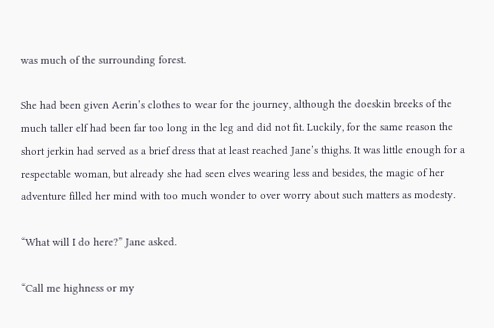was much of the surrounding forest.

She had been given Aerin’s clothes to wear for the journey, although the doeskin breeks of the much taller elf had been far too long in the leg and did not fit. Luckily, for the same reason the short jerkin had served as a brief dress that at least reached Jane’s thighs. It was little enough for a respectable woman, but already she had seen elves wearing less and besides, the magic of her adventure filled her mind with too much wonder to over worry about such matters as modesty.

“What will I do here?” Jane asked.

“Call me highness or my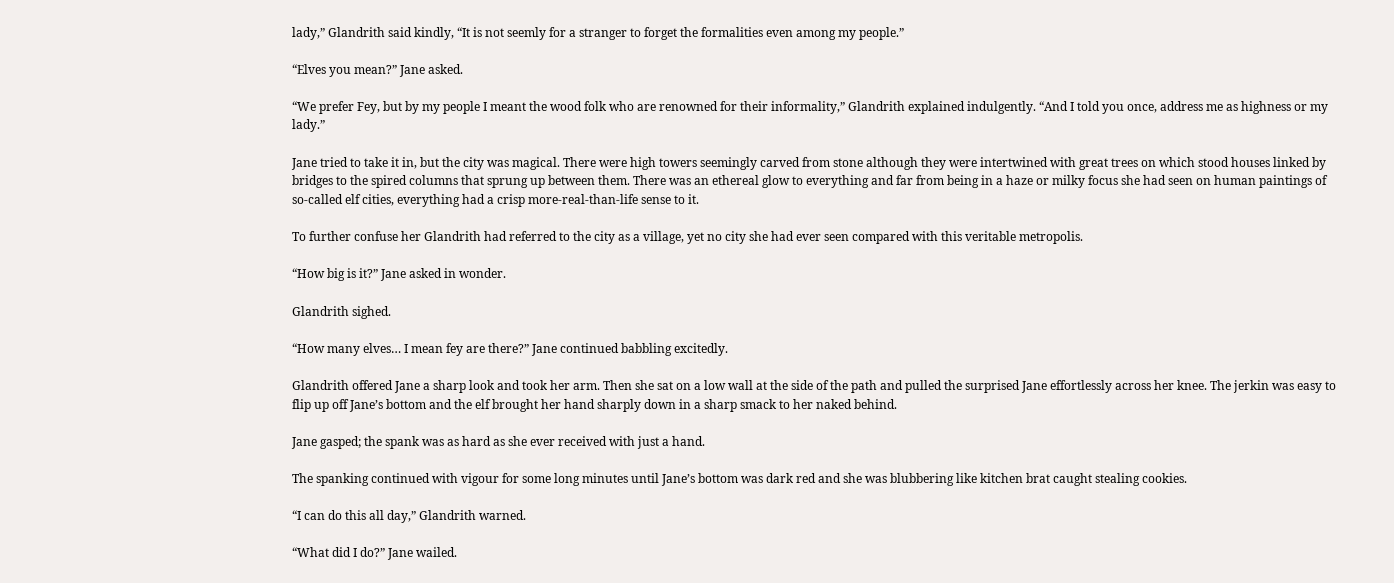lady,” Glandrith said kindly, “It is not seemly for a stranger to forget the formalities even among my people.”

“Elves you mean?” Jane asked.

“We prefer Fey, but by my people I meant the wood folk who are renowned for their informality,” Glandrith explained indulgently. “And I told you once, address me as highness or my lady.”

Jane tried to take it in, but the city was magical. There were high towers seemingly carved from stone although they were intertwined with great trees on which stood houses linked by bridges to the spired columns that sprung up between them. There was an ethereal glow to everything and far from being in a haze or milky focus she had seen on human paintings of so-called elf cities, everything had a crisp more-real-than-life sense to it.

To further confuse her Glandrith had referred to the city as a village, yet no city she had ever seen compared with this veritable metropolis.

“How big is it?” Jane asked in wonder.

Glandrith sighed.

“How many elves… I mean fey are there?” Jane continued babbling excitedly.

Glandrith offered Jane a sharp look and took her arm. Then she sat on a low wall at the side of the path and pulled the surprised Jane effortlessly across her knee. The jerkin was easy to flip up off Jane’s bottom and the elf brought her hand sharply down in a sharp smack to her naked behind.

Jane gasped; the spank was as hard as she ever received with just a hand.

The spanking continued with vigour for some long minutes until Jane’s bottom was dark red and she was blubbering like kitchen brat caught stealing cookies.

“I can do this all day,” Glandrith warned.

“What did I do?” Jane wailed.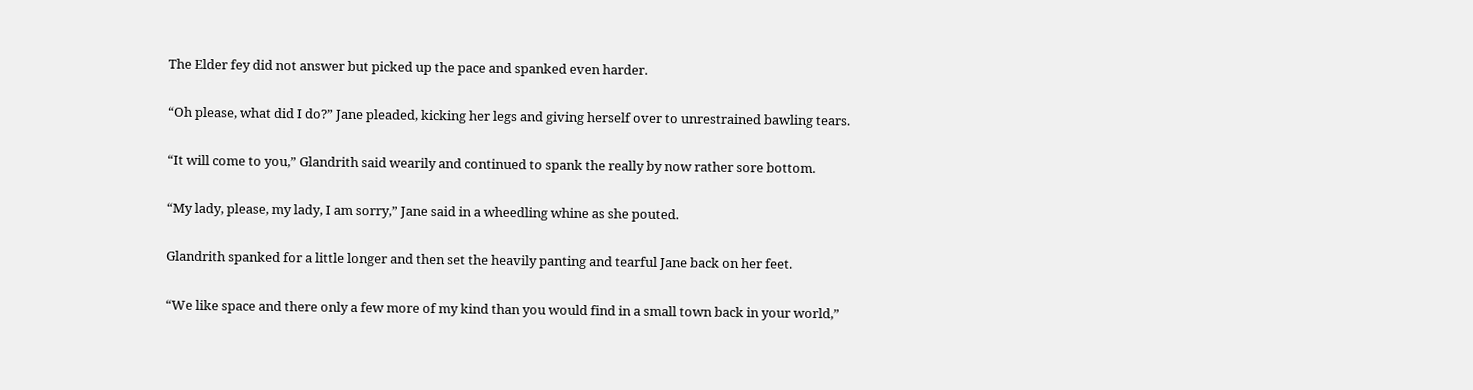The Elder fey did not answer but picked up the pace and spanked even harder.

“Oh please, what did I do?” Jane pleaded, kicking her legs and giving herself over to unrestrained bawling tears.

“It will come to you,” Glandrith said wearily and continued to spank the really by now rather sore bottom.

“My lady, please, my lady, I am sorry,” Jane said in a wheedling whine as she pouted.

Glandrith spanked for a little longer and then set the heavily panting and tearful Jane back on her feet.

“We like space and there only a few more of my kind than you would find in a small town back in your world,”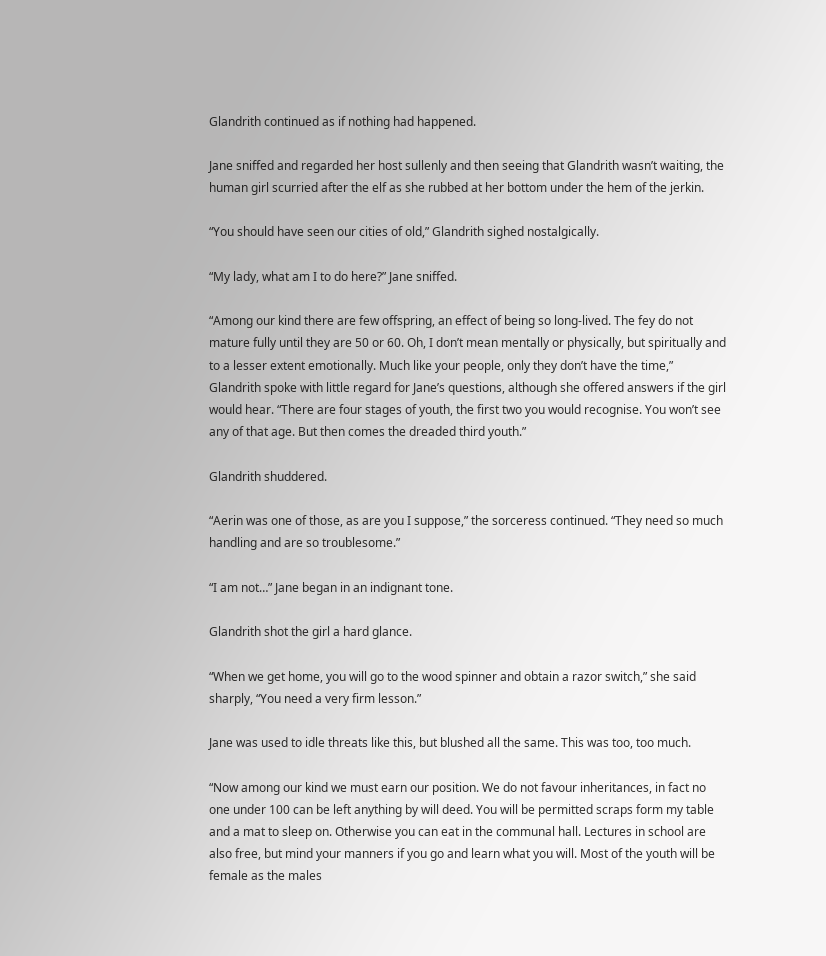Glandrith continued as if nothing had happened.

Jane sniffed and regarded her host sullenly and then seeing that Glandrith wasn’t waiting, the human girl scurried after the elf as she rubbed at her bottom under the hem of the jerkin.

“You should have seen our cities of old,” Glandrith sighed nostalgically.

“My lady, what am I to do here?” Jane sniffed.

“Among our kind there are few offspring, an effect of being so long-lived. The fey do not mature fully until they are 50 or 60. Oh, I don’t mean mentally or physically, but spiritually and to a lesser extent emotionally. Much like your people, only they don’t have the time,” Glandrith spoke with little regard for Jane’s questions, although she offered answers if the girl would hear. “There are four stages of youth, the first two you would recognise. You won’t see any of that age. But then comes the dreaded third youth.”

Glandrith shuddered.

“Aerin was one of those, as are you I suppose,” the sorceress continued. “They need so much handling and are so troublesome.”

“I am not…” Jane began in an indignant tone.

Glandrith shot the girl a hard glance.

“When we get home, you will go to the wood spinner and obtain a razor switch,” she said sharply, “You need a very firm lesson.”

Jane was used to idle threats like this, but blushed all the same. This was too, too much.

“Now among our kind we must earn our position. We do not favour inheritances, in fact no one under 100 can be left anything by will deed. You will be permitted scraps form my table and a mat to sleep on. Otherwise you can eat in the communal hall. Lectures in school are also free, but mind your manners if you go and learn what you will. Most of the youth will be female as the males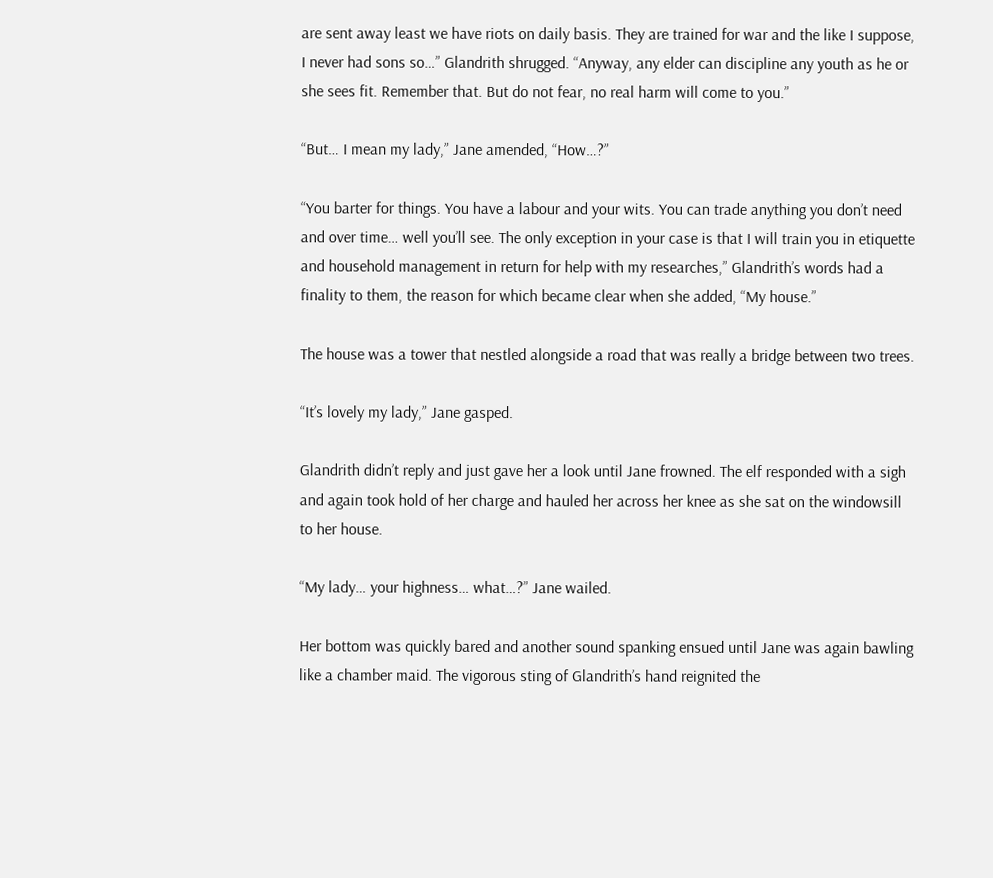are sent away least we have riots on daily basis. They are trained for war and the like I suppose, I never had sons so…” Glandrith shrugged. “Anyway, any elder can discipline any youth as he or she sees fit. Remember that. But do not fear, no real harm will come to you.”

“But… I mean my lady,” Jane amended, “How…?”

“You barter for things. You have a labour and your wits. You can trade anything you don’t need and over time… well you’ll see. The only exception in your case is that I will train you in etiquette and household management in return for help with my researches,” Glandrith’s words had a finality to them, the reason for which became clear when she added, “My house.”

The house was a tower that nestled alongside a road that was really a bridge between two trees.

“It’s lovely my lady,” Jane gasped.

Glandrith didn’t reply and just gave her a look until Jane frowned. The elf responded with a sigh and again took hold of her charge and hauled her across her knee as she sat on the windowsill to her house.

“My lady… your highness… what…?” Jane wailed.

Her bottom was quickly bared and another sound spanking ensued until Jane was again bawling like a chamber maid. The vigorous sting of Glandrith’s hand reignited the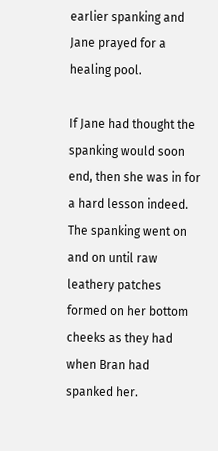earlier spanking and Jane prayed for a healing pool.

If Jane had thought the spanking would soon end, then she was in for a hard lesson indeed. The spanking went on and on until raw leathery patches formed on her bottom cheeks as they had when Bran had spanked her.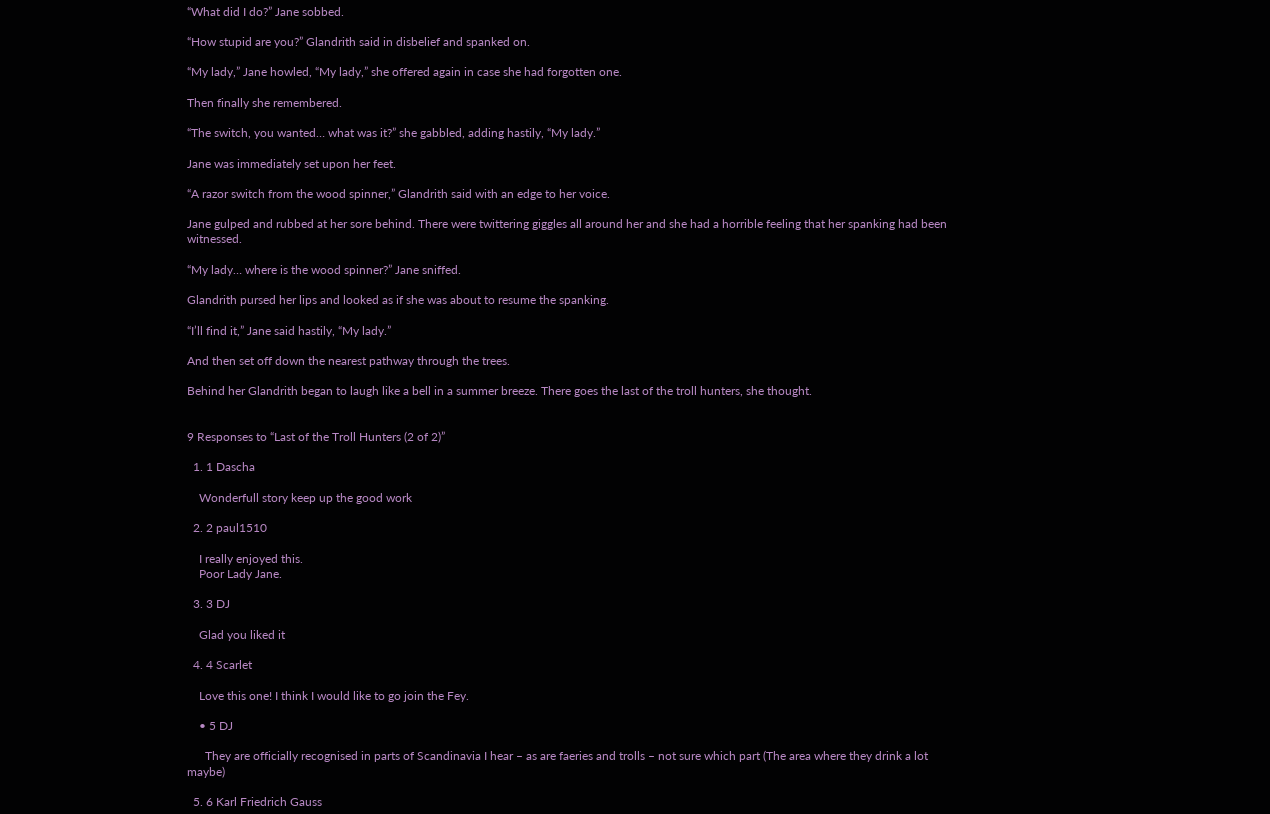“What did I do?” Jane sobbed.

“How stupid are you?” Glandrith said in disbelief and spanked on.

“My lady,” Jane howled, “My lady,” she offered again in case she had forgotten one.

Then finally she remembered.

“The switch, you wanted… what was it?” she gabbled, adding hastily, “My lady.”

Jane was immediately set upon her feet.

“A razor switch from the wood spinner,” Glandrith said with an edge to her voice.

Jane gulped and rubbed at her sore behind. There were twittering giggles all around her and she had a horrible feeling that her spanking had been witnessed.

“My lady… where is the wood spinner?” Jane sniffed.

Glandrith pursed her lips and looked as if she was about to resume the spanking.

“I’ll find it,” Jane said hastily, “My lady.”

And then set off down the nearest pathway through the trees.

Behind her Glandrith began to laugh like a bell in a summer breeze. There goes the last of the troll hunters, she thought.


9 Responses to “Last of the Troll Hunters (2 of 2)”

  1. 1 Dascha

    Wonderfull story keep up the good work

  2. 2 paul1510

    I really enjoyed this.
    Poor Lady Jane.

  3. 3 DJ

    Glad you liked it

  4. 4 Scarlet

    Love this one! I think I would like to go join the Fey.

    • 5 DJ

      They are officially recognised in parts of Scandinavia I hear – as are faeries and trolls – not sure which part (The area where they drink a lot maybe)

  5. 6 Karl Friedrich Gauss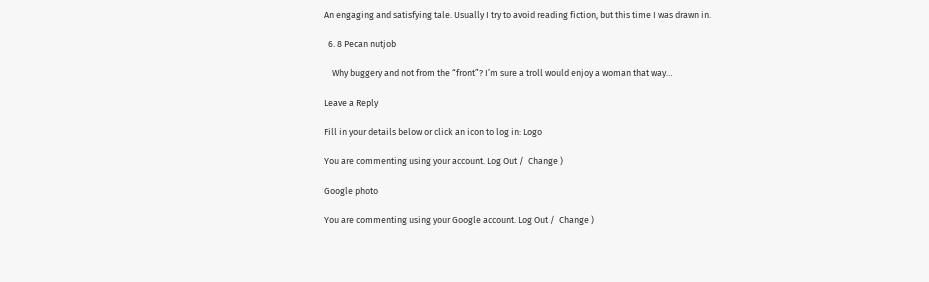An engaging and satisfying tale. Usually I try to avoid reading fiction, but this time I was drawn in.

  6. 8 Pecan nutjob

    Why buggery and not from the “front”? I’m sure a troll would enjoy a woman that way…

Leave a Reply

Fill in your details below or click an icon to log in: Logo

You are commenting using your account. Log Out /  Change )

Google photo

You are commenting using your Google account. Log Out /  Change )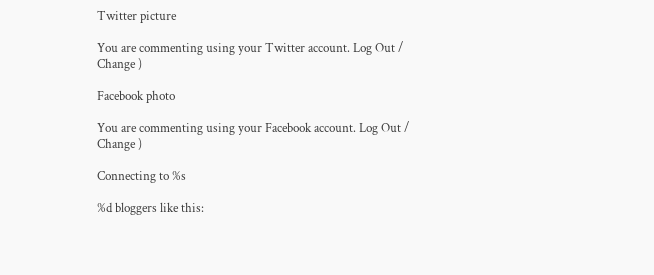Twitter picture

You are commenting using your Twitter account. Log Out /  Change )

Facebook photo

You are commenting using your Facebook account. Log Out /  Change )

Connecting to %s

%d bloggers like this: